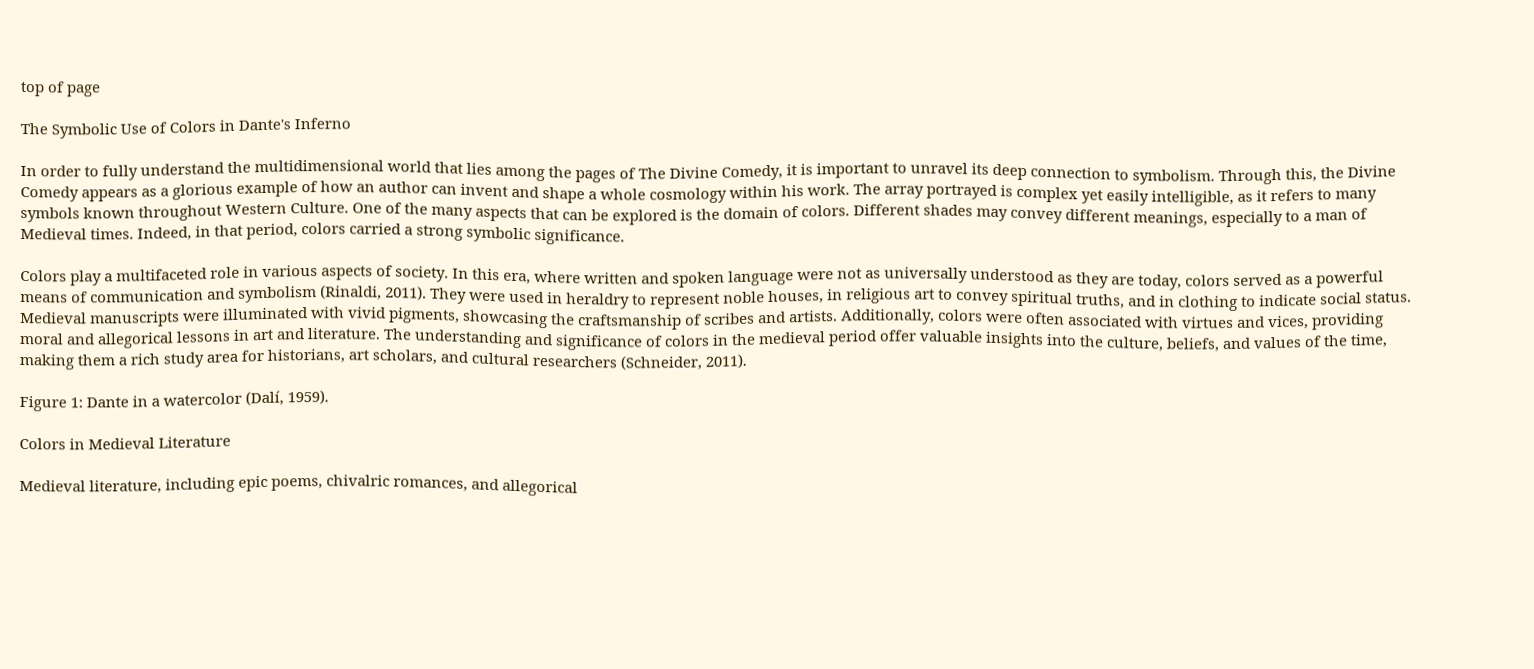top of page

The Symbolic Use of Colors in Dante's Inferno

In order to fully understand the multidimensional world that lies among the pages of The Divine Comedy, it is important to unravel its deep connection to symbolism. Through this, the Divine Comedy appears as a glorious example of how an author can invent and shape a whole cosmology within his work. The array portrayed is complex yet easily intelligible, as it refers to many symbols known throughout Western Culture. One of the many aspects that can be explored is the domain of colors. Different shades may convey different meanings, especially to a man of Medieval times. Indeed, in that period, colors carried a strong symbolic significance.

Colors play a multifaceted role in various aspects of society. In this era, where written and spoken language were not as universally understood as they are today, colors served as a powerful means of communication and symbolism (Rinaldi, 2011). They were used in heraldry to represent noble houses, in religious art to convey spiritual truths, and in clothing to indicate social status. Medieval manuscripts were illuminated with vivid pigments, showcasing the craftsmanship of scribes and artists. Additionally, colors were often associated with virtues and vices, providing moral and allegorical lessons in art and literature. The understanding and significance of colors in the medieval period offer valuable insights into the culture, beliefs, and values of the time, making them a rich study area for historians, art scholars, and cultural researchers (Schneider, 2011).

Figure 1: Dante in a watercolor (Dalí, 1959).

Colors in Medieval Literature

Medieval literature, including epic poems, chivalric romances, and allegorical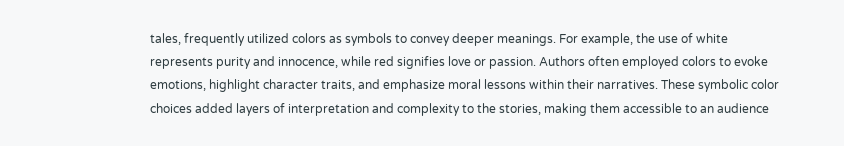tales, frequently utilized colors as symbols to convey deeper meanings. For example, the use of white represents purity and innocence, while red signifies love or passion. Authors often employed colors to evoke emotions, highlight character traits, and emphasize moral lessons within their narratives. These symbolic color choices added layers of interpretation and complexity to the stories, making them accessible to an audience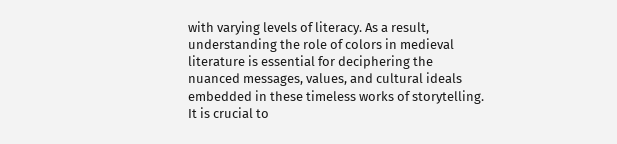with varying levels of literacy. As a result, understanding the role of colors in medieval literature is essential for deciphering the nuanced messages, values, and cultural ideals embedded in these timeless works of storytelling. It is crucial to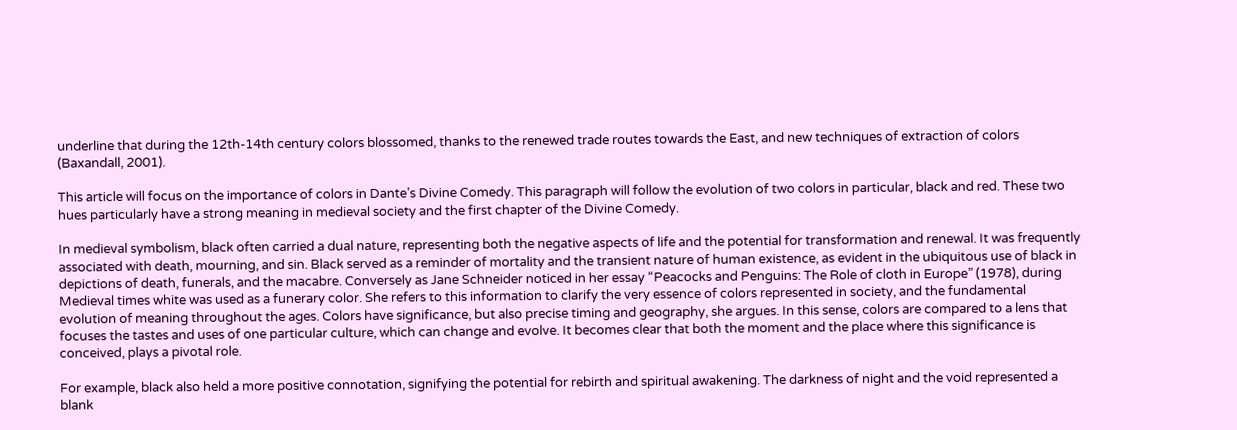underline that during the 12th-14th century colors blossomed, thanks to the renewed trade routes towards the East, and new techniques of extraction of colors (Baxandall, 2001).

This article will focus on the importance of colors in Dante’s Divine Comedy. This paragraph will follow the evolution of two colors in particular, black and red. These two hues particularly have a strong meaning in medieval society and the first chapter of the Divine Comedy.

In medieval symbolism, black often carried a dual nature, representing both the negative aspects of life and the potential for transformation and renewal. It was frequently associated with death, mourning, and sin. Black served as a reminder of mortality and the transient nature of human existence, as evident in the ubiquitous use of black in depictions of death, funerals, and the macabre. Conversely as Jane Schneider noticed in her essay “Peacocks and Penguins: The Role of cloth in Europe” (1978), during Medieval times white was used as a funerary color. She refers to this information to clarify the very essence of colors represented in society, and the fundamental evolution of meaning throughout the ages. Colors have significance, but also precise timing and geography, she argues. In this sense, colors are compared to a lens that focuses the tastes and uses of one particular culture, which can change and evolve. It becomes clear that both the moment and the place where this significance is conceived, plays a pivotal role.

For example, black also held a more positive connotation, signifying the potential for rebirth and spiritual awakening. The darkness of night and the void represented a blank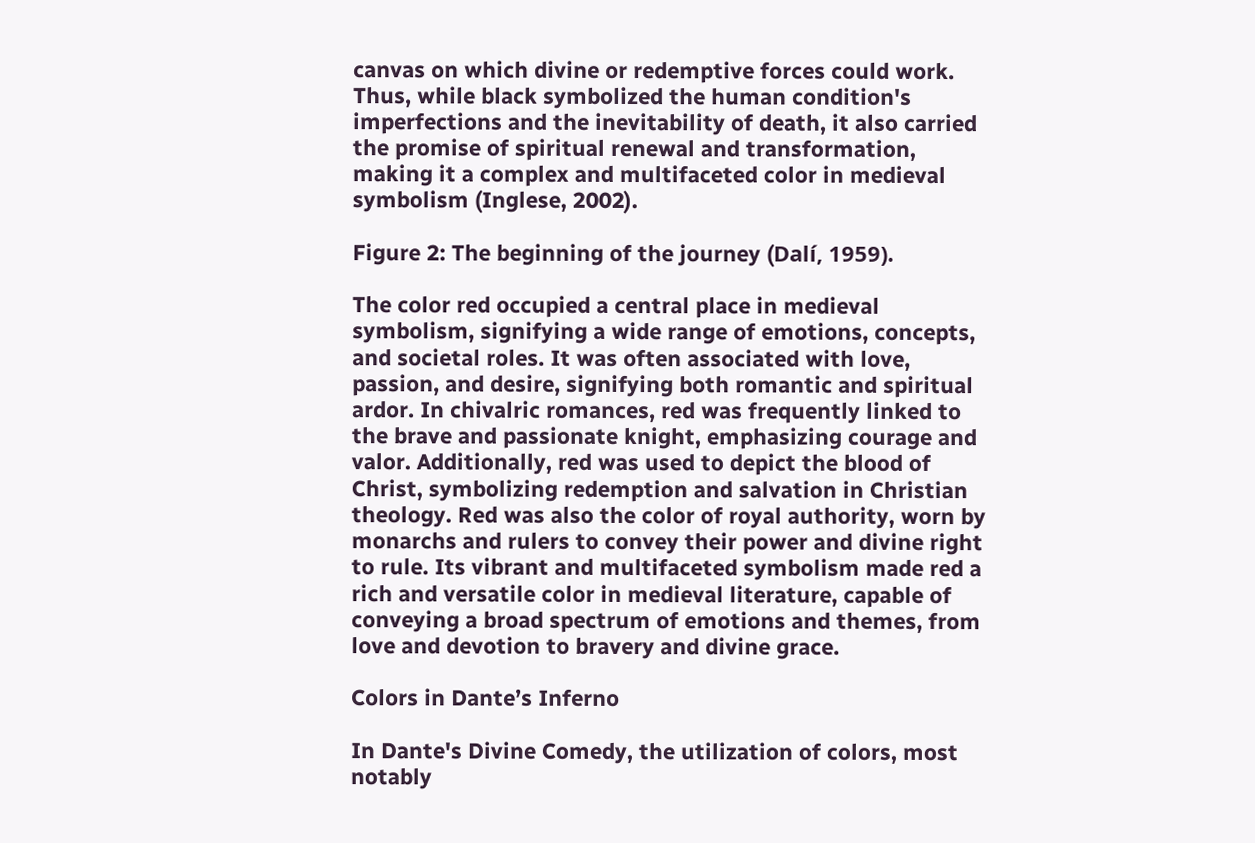canvas on which divine or redemptive forces could work. Thus, while black symbolized the human condition's imperfections and the inevitability of death, it also carried the promise of spiritual renewal and transformation, making it a complex and multifaceted color in medieval symbolism (Inglese, 2002).

Figure 2: The beginning of the journey (Dalí, 1959).

The color red occupied a central place in medieval symbolism, signifying a wide range of emotions, concepts, and societal roles. It was often associated with love, passion, and desire, signifying both romantic and spiritual ardor. In chivalric romances, red was frequently linked to the brave and passionate knight, emphasizing courage and valor. Additionally, red was used to depict the blood of Christ, symbolizing redemption and salvation in Christian theology. Red was also the color of royal authority, worn by monarchs and rulers to convey their power and divine right to rule. Its vibrant and multifaceted symbolism made red a rich and versatile color in medieval literature, capable of conveying a broad spectrum of emotions and themes, from love and devotion to bravery and divine grace.

Colors in Dante’s Inferno

In Dante's Divine Comedy, the utilization of colors, most notably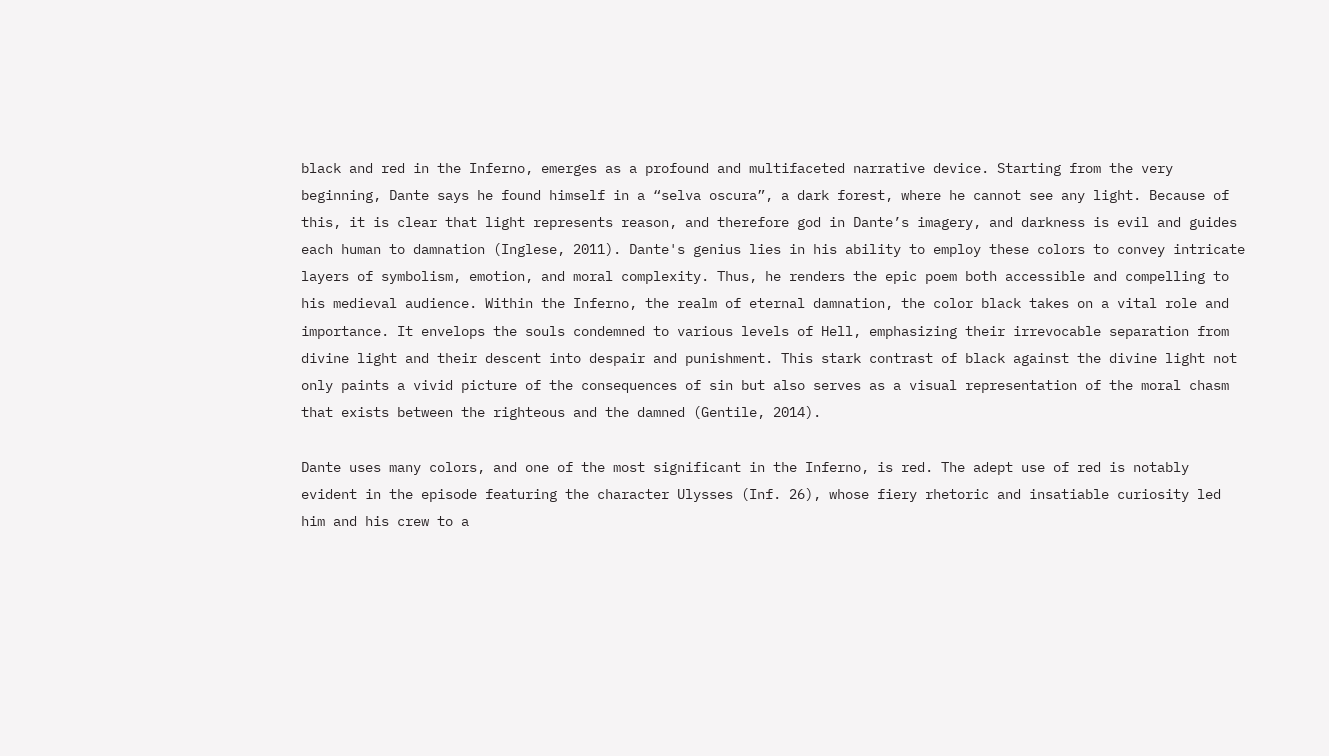black and red in the Inferno, emerges as a profound and multifaceted narrative device. Starting from the very beginning, Dante says he found himself in a “selva oscura”, a dark forest, where he cannot see any light. Because of this, it is clear that light represents reason, and therefore god in Dante’s imagery, and darkness is evil and guides each human to damnation (Inglese, 2011). Dante's genius lies in his ability to employ these colors to convey intricate layers of symbolism, emotion, and moral complexity. Thus, he renders the epic poem both accessible and compelling to his medieval audience. Within the Inferno, the realm of eternal damnation, the color black takes on a vital role and importance. It envelops the souls condemned to various levels of Hell, emphasizing their irrevocable separation from divine light and their descent into despair and punishment. This stark contrast of black against the divine light not only paints a vivid picture of the consequences of sin but also serves as a visual representation of the moral chasm that exists between the righteous and the damned (Gentile, 2014).

Dante uses many colors, and one of the most significant in the Inferno, is red. The adept use of red is notably evident in the episode featuring the character Ulysses (Inf. 26), whose fiery rhetoric and insatiable curiosity led him and his crew to a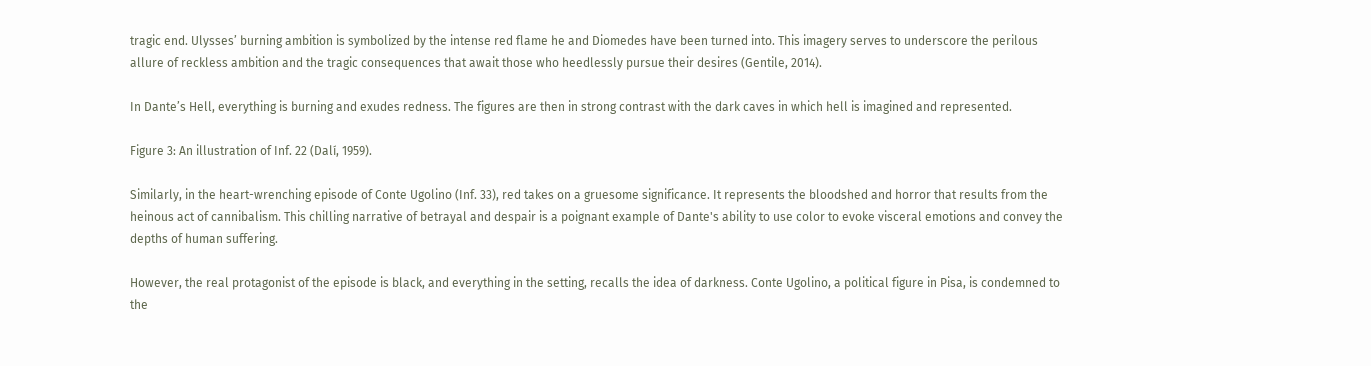tragic end. Ulysses’ burning ambition is symbolized by the intense red flame he and Diomedes have been turned into. This imagery serves to underscore the perilous allure of reckless ambition and the tragic consequences that await those who heedlessly pursue their desires (Gentile, 2014).

In Dante’s Hell, everything is burning and exudes redness. The figures are then in strong contrast with the dark caves in which hell is imagined and represented.

Figure 3: An illustration of Inf. 22 (Dalí, 1959).

Similarly, in the heart-wrenching episode of Conte Ugolino (Inf. 33), red takes on a gruesome significance. It represents the bloodshed and horror that results from the heinous act of cannibalism. This chilling narrative of betrayal and despair is a poignant example of Dante's ability to use color to evoke visceral emotions and convey the depths of human suffering.

However, the real protagonist of the episode is black, and everything in the setting, recalls the idea of darkness. Conte Ugolino, a political figure in Pisa, is condemned to the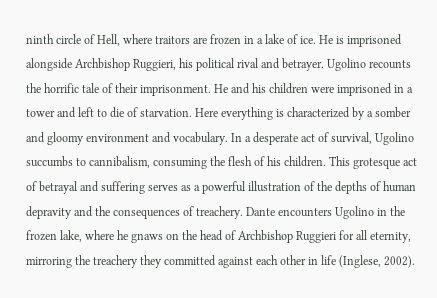ninth circle of Hell, where traitors are frozen in a lake of ice. He is imprisoned alongside Archbishop Ruggieri, his political rival and betrayer. Ugolino recounts the horrific tale of their imprisonment. He and his children were imprisoned in a tower and left to die of starvation. Here everything is characterized by a somber and gloomy environment and vocabulary. In a desperate act of survival, Ugolino succumbs to cannibalism, consuming the flesh of his children. This grotesque act of betrayal and suffering serves as a powerful illustration of the depths of human depravity and the consequences of treachery. Dante encounters Ugolino in the frozen lake, where he gnaws on the head of Archbishop Ruggieri for all eternity, mirroring the treachery they committed against each other in life (Inglese, 2002).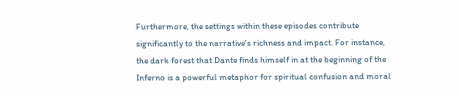Furthermore, the settings within these episodes contribute significantly to the narrative's richness and impact. For instance, the dark forest that Dante finds himself in at the beginning of the Inferno is a powerful metaphor for spiritual confusion and moral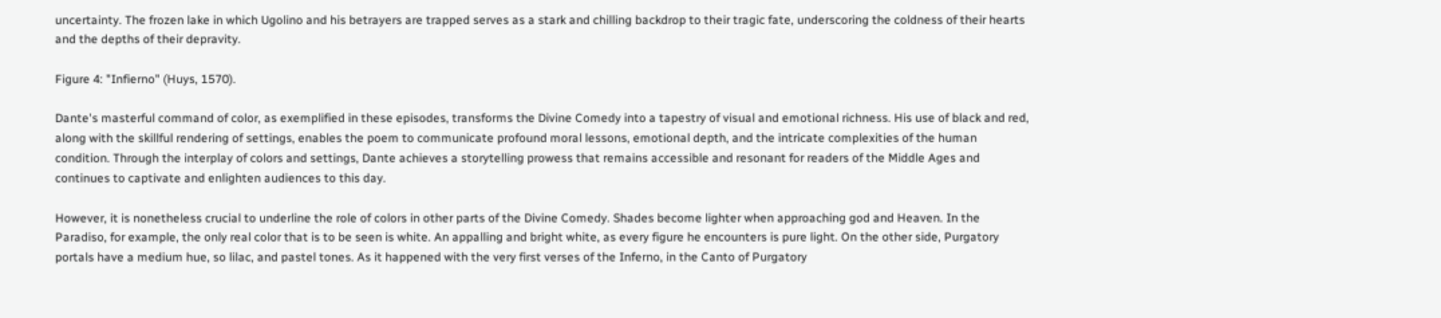uncertainty. The frozen lake in which Ugolino and his betrayers are trapped serves as a stark and chilling backdrop to their tragic fate, underscoring the coldness of their hearts and the depths of their depravity.

Figure 4: "Infierno" (Huys, 1570).

Dante's masterful command of color, as exemplified in these episodes, transforms the Divine Comedy into a tapestry of visual and emotional richness. His use of black and red, along with the skillful rendering of settings, enables the poem to communicate profound moral lessons, emotional depth, and the intricate complexities of the human condition. Through the interplay of colors and settings, Dante achieves a storytelling prowess that remains accessible and resonant for readers of the Middle Ages and continues to captivate and enlighten audiences to this day.

However, it is nonetheless crucial to underline the role of colors in other parts of the Divine Comedy. Shades become lighter when approaching god and Heaven. In the Paradiso, for example, the only real color that is to be seen is white. An appalling and bright white, as every figure he encounters is pure light. On the other side, Purgatory portals have a medium hue, so lilac, and pastel tones. As it happened with the very first verses of the Inferno, in the Canto of Purgatory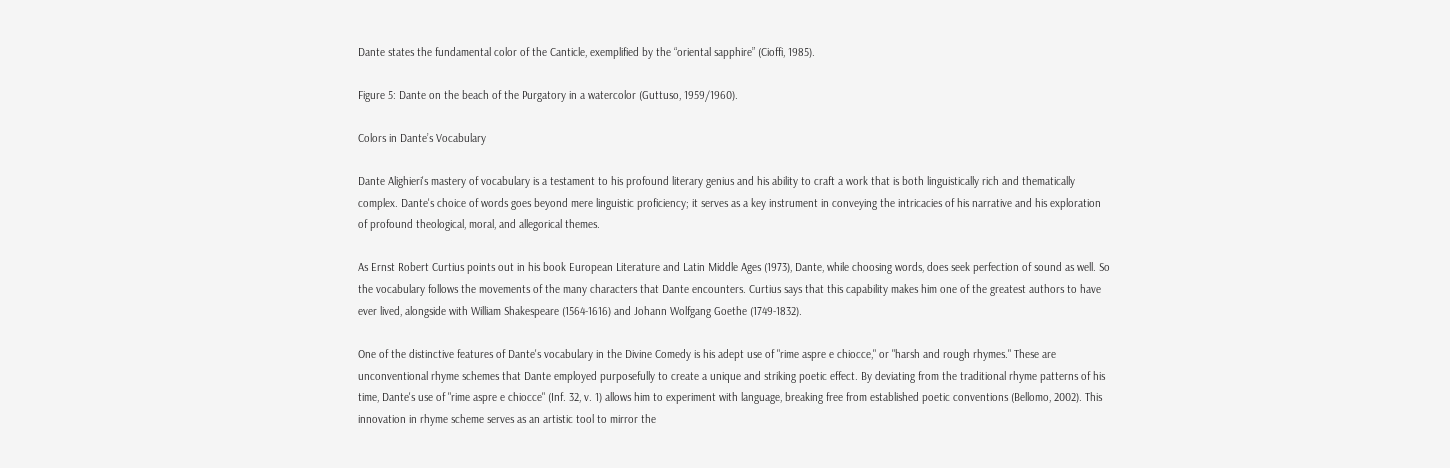Dante states the fundamental color of the Canticle, exemplified by the “oriental sapphire” (Cioffi, 1985).

Figure 5: Dante on the beach of the Purgatory in a watercolor (Guttuso, 1959/1960).

Colors in Dante’s Vocabulary

Dante Alighieri's mastery of vocabulary is a testament to his profound literary genius and his ability to craft a work that is both linguistically rich and thematically complex. Dante's choice of words goes beyond mere linguistic proficiency; it serves as a key instrument in conveying the intricacies of his narrative and his exploration of profound theological, moral, and allegorical themes.

As Ernst Robert Curtius points out in his book European Literature and Latin Middle Ages (1973), Dante, while choosing words, does seek perfection of sound as well. So the vocabulary follows the movements of the many characters that Dante encounters. Curtius says that this capability makes him one of the greatest authors to have ever lived, alongside with William Shakespeare (1564-1616) and Johann Wolfgang Goethe (1749-1832).

One of the distinctive features of Dante's vocabulary in the Divine Comedy is his adept use of "rime aspre e chiocce," or "harsh and rough rhymes." These are unconventional rhyme schemes that Dante employed purposefully to create a unique and striking poetic effect. By deviating from the traditional rhyme patterns of his time, Dante's use of "rime aspre e chiocce" (Inf. 32, v. 1) allows him to experiment with language, breaking free from established poetic conventions (Bellomo, 2002). This innovation in rhyme scheme serves as an artistic tool to mirror the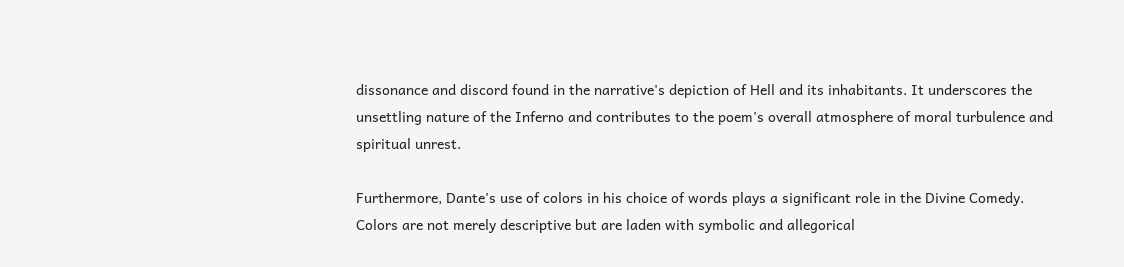dissonance and discord found in the narrative's depiction of Hell and its inhabitants. It underscores the unsettling nature of the Inferno and contributes to the poem's overall atmosphere of moral turbulence and spiritual unrest.

Furthermore, Dante's use of colors in his choice of words plays a significant role in the Divine Comedy. Colors are not merely descriptive but are laden with symbolic and allegorical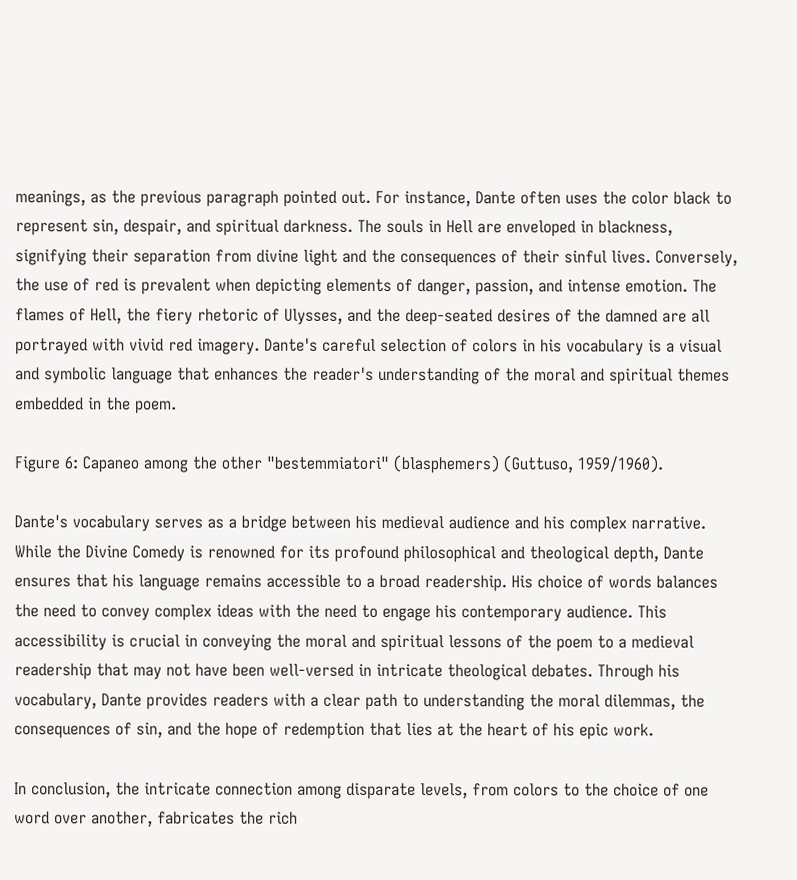meanings, as the previous paragraph pointed out. For instance, Dante often uses the color black to represent sin, despair, and spiritual darkness. The souls in Hell are enveloped in blackness, signifying their separation from divine light and the consequences of their sinful lives. Conversely, the use of red is prevalent when depicting elements of danger, passion, and intense emotion. The flames of Hell, the fiery rhetoric of Ulysses, and the deep-seated desires of the damned are all portrayed with vivid red imagery. Dante's careful selection of colors in his vocabulary is a visual and symbolic language that enhances the reader's understanding of the moral and spiritual themes embedded in the poem.

Figure 6: Capaneo among the other "bestemmiatori" (blasphemers) (Guttuso, 1959/1960).

Dante's vocabulary serves as a bridge between his medieval audience and his complex narrative. While the Divine Comedy is renowned for its profound philosophical and theological depth, Dante ensures that his language remains accessible to a broad readership. His choice of words balances the need to convey complex ideas with the need to engage his contemporary audience. This accessibility is crucial in conveying the moral and spiritual lessons of the poem to a medieval readership that may not have been well-versed in intricate theological debates. Through his vocabulary, Dante provides readers with a clear path to understanding the moral dilemmas, the consequences of sin, and the hope of redemption that lies at the heart of his epic work.

In conclusion, the intricate connection among disparate levels, from colors to the choice of one word over another, fabricates the rich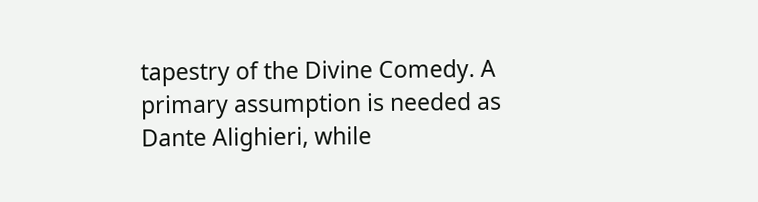tapestry of the Divine Comedy. A primary assumption is needed as Dante Alighieri, while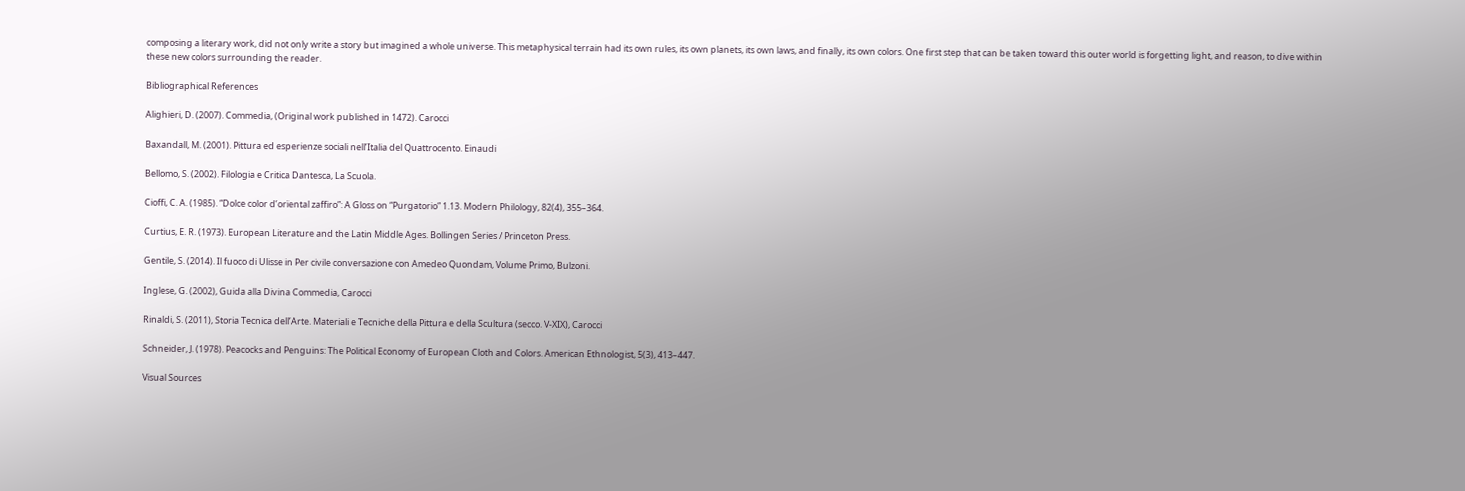composing a literary work, did not only write a story but imagined a whole universe. This metaphysical terrain had its own rules, its own planets, its own laws, and finally, its own colors. One first step that can be taken toward this outer world is forgetting light, and reason, to dive within these new colors surrounding the reader.

Bibliographical References

Alighieri, D. (2007). Commedia, (Original work published in 1472). Carocci

Baxandall, M. (2001). Pittura ed esperienze sociali nell’Italia del Quattrocento. Einaudi

Bellomo, S. (2002). Filologia e Critica Dantesca, La Scuola.

Cioffi, C. A. (1985). “Dolce color d’orïental zaffiro”: A Gloss on “Purgatorio” 1.13. Modern Philology, 82(4), 355–364.

Curtius, E. R. (1973). European Literature and the Latin Middle Ages. Bollingen Series / Princeton Press.

Gentile, S. (2014). Il fuoco di Ulisse in Per civile conversazione con Amedeo Quondam, Volume Primo, Bulzoni.

Inglese, G. (2002), Guida alla Divina Commedia, Carocci

Rinaldi, S. (2011), Storia Tecnica dell’Arte. Materiali e Tecniche della Pittura e della Scultura (secco. V-XIX), Carocci

Schneider, J. (1978). Peacocks and Penguins: The Political Economy of European Cloth and Colors. American Ethnologist, 5(3), 413–447.

Visual Sources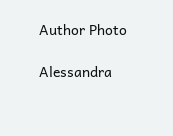Author Photo

Alessandra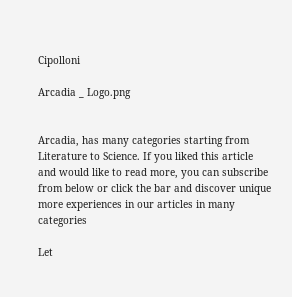Cipolloni

Arcadia _ Logo.png


Arcadia, has many categories starting from Literature to Science. If you liked this article and would like to read more, you can subscribe from below or click the bar and discover unique more experiences in our articles in many categories

Let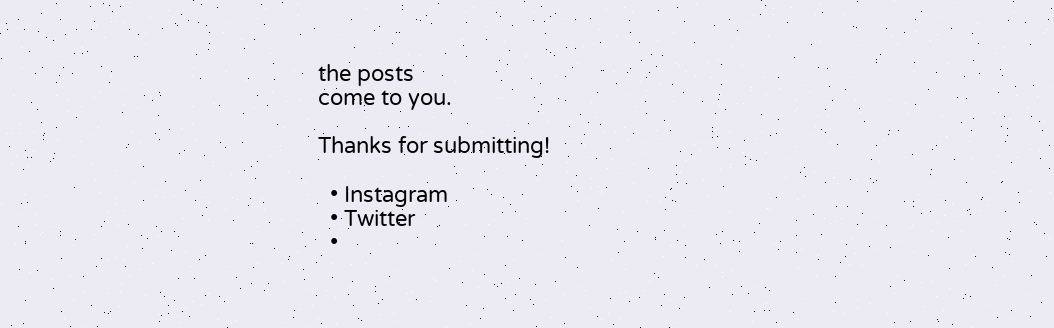the posts
come to you.

Thanks for submitting!

  • Instagram
  • Twitter
  •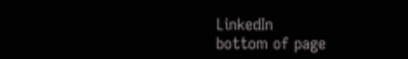LinkedIn
bottom of page